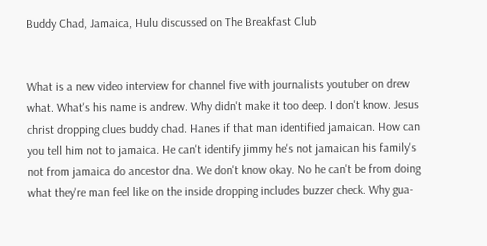Buddy Chad, Jamaica, Hulu discussed on The Breakfast Club


What is a new video interview for channel five with journalists youtuber on drew what. What's his name is andrew. Why didn't make it too deep. I don't know. Jesus christ dropping clues buddy chad. Hanes if that man identified jamaican. How can you tell him not to jamaica. He can't identify jimmy he's not jamaican his family's not from jamaica do ancestor dna. We don't know okay. No he can't be from doing what they're man feel like on the inside dropping includes buzzer check. Why gua-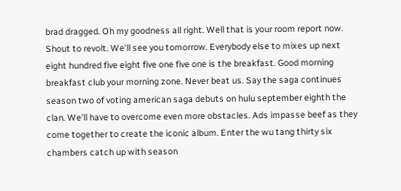brad dragged. Oh my goodness all right. Well that is your room report now. Shout to revolt. We'll see you tomorrow. Everybody else to mixes up next eight hundred five eight five one five one is the breakfast. Good morning breakfast club your morning zone. Never beat us. Say the saga continues season two of voting american saga debuts on hulu september eighth the clan. We'll have to overcome even more obstacles. Ads impasse beef as they come together to create the iconic album. Enter the wu tang thirty six chambers catch up with season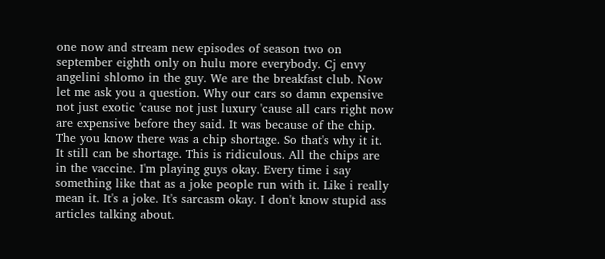one now and stream new episodes of season two on september eighth only on hulu more everybody. Cj envy angelini shlomo in the guy. We are the breakfast club. Now let me ask you a question. Why our cars so damn expensive not just exotic 'cause not just luxury 'cause all cars right now are expensive before they said. It was because of the chip. The you know there was a chip shortage. So that's why it it. It still can be shortage. This is ridiculous. All the chips are in the vaccine. I'm playing guys okay. Every time i say something like that as a joke people run with it. Like i really mean it. It's a joke. It's sarcasm okay. I don't know stupid ass articles talking about.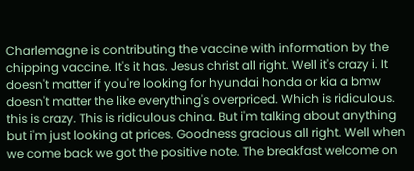Charlemagne is contributing the vaccine with information by the chipping vaccine. It's it has. Jesus christ all right. Well it's crazy i. It doesn't matter if you're looking for hyundai honda or kia a bmw doesn't matter the like everything's overpriced. Which is ridiculous. this is crazy. This is ridiculous china. But i'm talking about anything but i'm just looking at prices. Goodness gracious all right. Well when we come back we got the positive note. The breakfast welcome on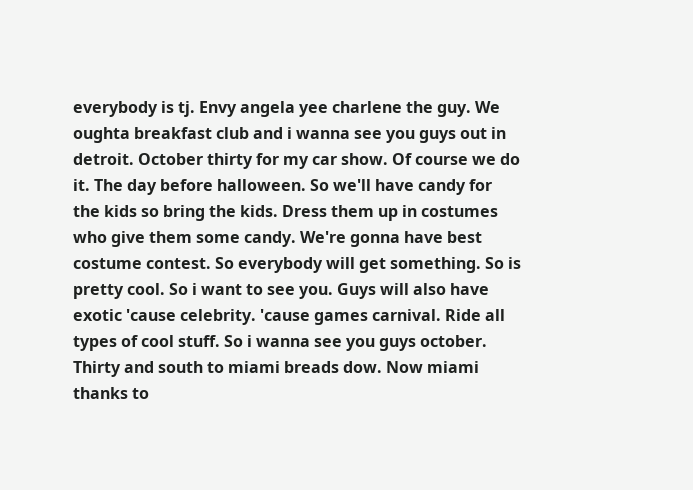everybody is tj. Envy angela yee charlene the guy. We oughta breakfast club and i wanna see you guys out in detroit. October thirty for my car show. Of course we do it. The day before halloween. So we'll have candy for the kids so bring the kids. Dress them up in costumes who give them some candy. We're gonna have best costume contest. So everybody will get something. So is pretty cool. So i want to see you. Guys will also have exotic 'cause celebrity. 'cause games carnival. Ride all types of cool stuff. So i wanna see you guys october. Thirty and south to miami breads dow. Now miami thanks to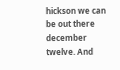hickson we can be out there december twelve. And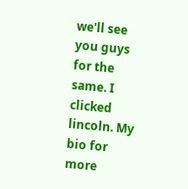we'll see you guys for the same. I clicked lincoln. My bio for more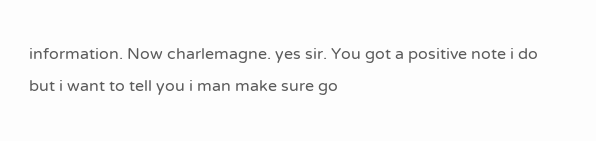information. Now charlemagne. yes sir. You got a positive note i do but i want to tell you i man make sure go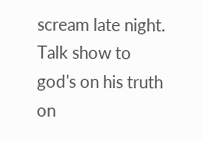scream late night. Talk show to god's on his truth on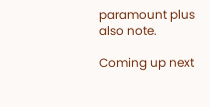paramount plus also note.

Coming up next